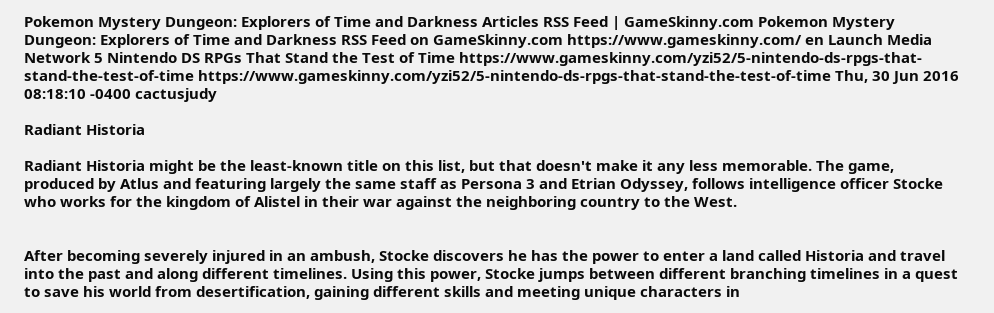Pokemon Mystery Dungeon: Explorers of Time and Darkness Articles RSS Feed | GameSkinny.com Pokemon Mystery Dungeon: Explorers of Time and Darkness RSS Feed on GameSkinny.com https://www.gameskinny.com/ en Launch Media Network 5 Nintendo DS RPGs That Stand the Test of Time https://www.gameskinny.com/yzi52/5-nintendo-ds-rpgs-that-stand-the-test-of-time https://www.gameskinny.com/yzi52/5-nintendo-ds-rpgs-that-stand-the-test-of-time Thu, 30 Jun 2016 08:18:10 -0400 cactusjudy

Radiant Historia

Radiant Historia might be the least-known title on this list, but that doesn't make it any less memorable. The game, produced by Atlus and featuring largely the same staff as Persona 3 and Etrian Odyssey, follows intelligence officer Stocke who works for the kingdom of Alistel in their war against the neighboring country to the West.


After becoming severely injured in an ambush, Stocke discovers he has the power to enter a land called Historia and travel into the past and along different timelines. Using this power, Stocke jumps between different branching timelines in a quest to save his world from desertification, gaining different skills and meeting unique characters in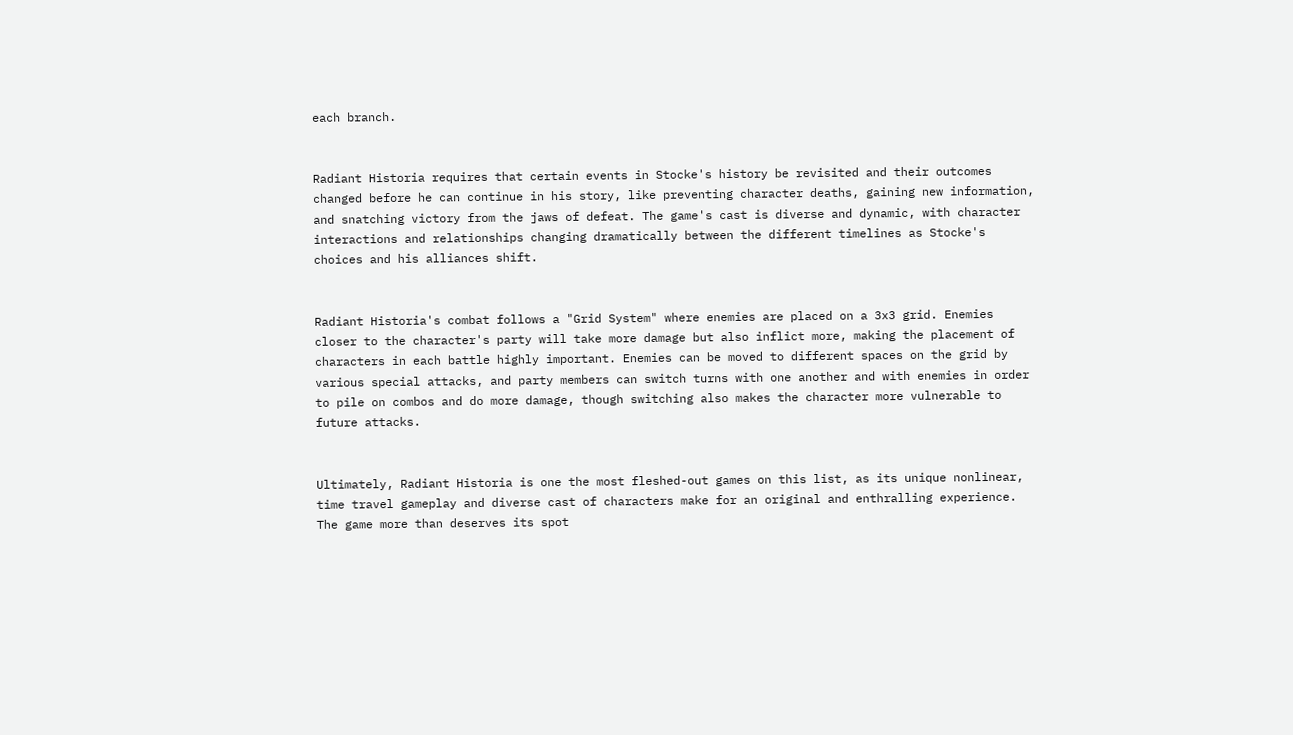each branch.


Radiant Historia requires that certain events in Stocke's history be revisited and their outcomes changed before he can continue in his story, like preventing character deaths, gaining new information, and snatching victory from the jaws of defeat. The game's cast is diverse and dynamic, with character interactions and relationships changing dramatically between the different timelines as Stocke's choices and his alliances shift.


Radiant Historia's combat follows a "Grid System" where enemies are placed on a 3x3 grid. Enemies closer to the character's party will take more damage but also inflict more, making the placement of characters in each battle highly important. Enemies can be moved to different spaces on the grid by various special attacks, and party members can switch turns with one another and with enemies in order to pile on combos and do more damage, though switching also makes the character more vulnerable to future attacks.


Ultimately, Radiant Historia is one the most fleshed-out games on this list, as its unique nonlinear, time travel gameplay and diverse cast of characters make for an original and enthralling experience. The game more than deserves its spot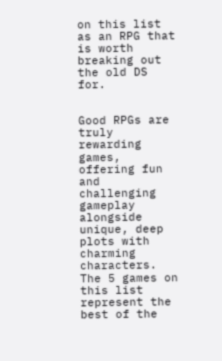on this list as an RPG that is worth breaking out the old DS for.


Good RPGs are truly rewarding games, offering fun and challenging gameplay alongside unique, deep plots with charming characters. The 5 games on this list represent the best of the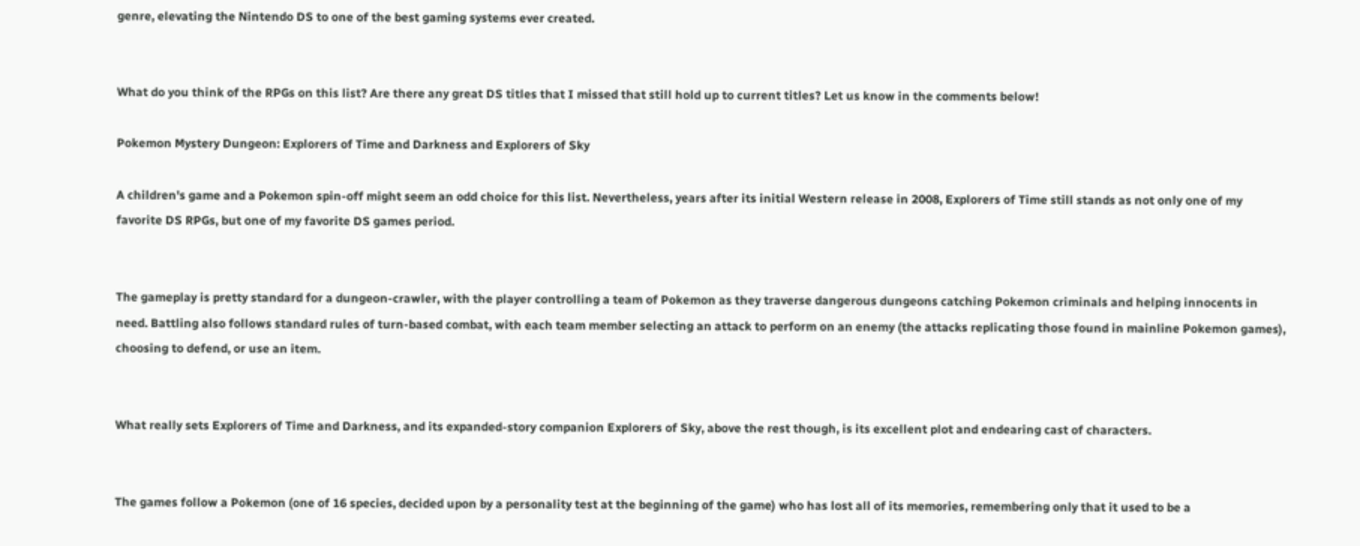genre, elevating the Nintendo DS to one of the best gaming systems ever created.


What do you think of the RPGs on this list? Are there any great DS titles that I missed that still hold up to current titles? Let us know in the comments below!

Pokemon Mystery Dungeon: Explorers of Time and Darkness and Explorers of Sky

A children's game and a Pokemon spin-off might seem an odd choice for this list. Nevertheless, years after its initial Western release in 2008, Explorers of Time still stands as not only one of my favorite DS RPGs, but one of my favorite DS games period.


The gameplay is pretty standard for a dungeon-crawler, with the player controlling a team of Pokemon as they traverse dangerous dungeons catching Pokemon criminals and helping innocents in need. Battling also follows standard rules of turn-based combat, with each team member selecting an attack to perform on an enemy (the attacks replicating those found in mainline Pokemon games), choosing to defend, or use an item.


What really sets Explorers of Time and Darkness, and its expanded-story companion Explorers of Sky, above the rest though, is its excellent plot and endearing cast of characters.


The games follow a Pokemon (one of 16 species, decided upon by a personality test at the beginning of the game) who has lost all of its memories, remembering only that it used to be a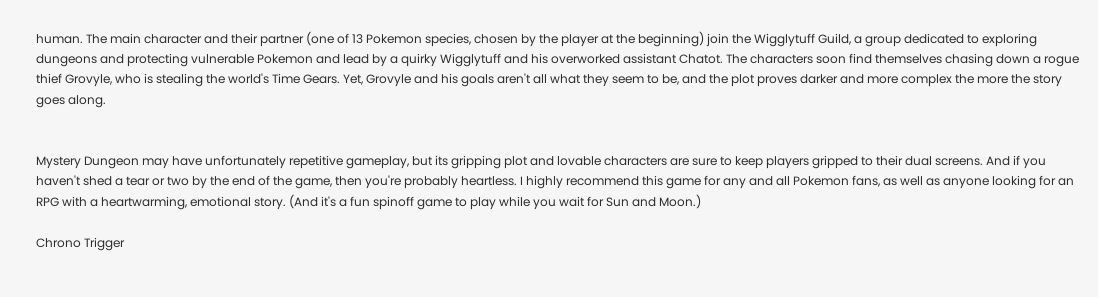human. The main character and their partner (one of 13 Pokemon species, chosen by the player at the beginning) join the Wigglytuff Guild, a group dedicated to exploring dungeons and protecting vulnerable Pokemon and lead by a quirky Wigglytuff and his overworked assistant Chatot. The characters soon find themselves chasing down a rogue thief Grovyle, who is stealing the world's Time Gears. Yet, Grovyle and his goals aren't all what they seem to be, and the plot proves darker and more complex the more the story goes along.


Mystery Dungeon may have unfortunately repetitive gameplay, but its gripping plot and lovable characters are sure to keep players gripped to their dual screens. And if you haven't shed a tear or two by the end of the game, then you're probably heartless. I highly recommend this game for any and all Pokemon fans, as well as anyone looking for an RPG with a heartwarming, emotional story. (And it's a fun spinoff game to play while you wait for Sun and Moon.)

Chrono Trigger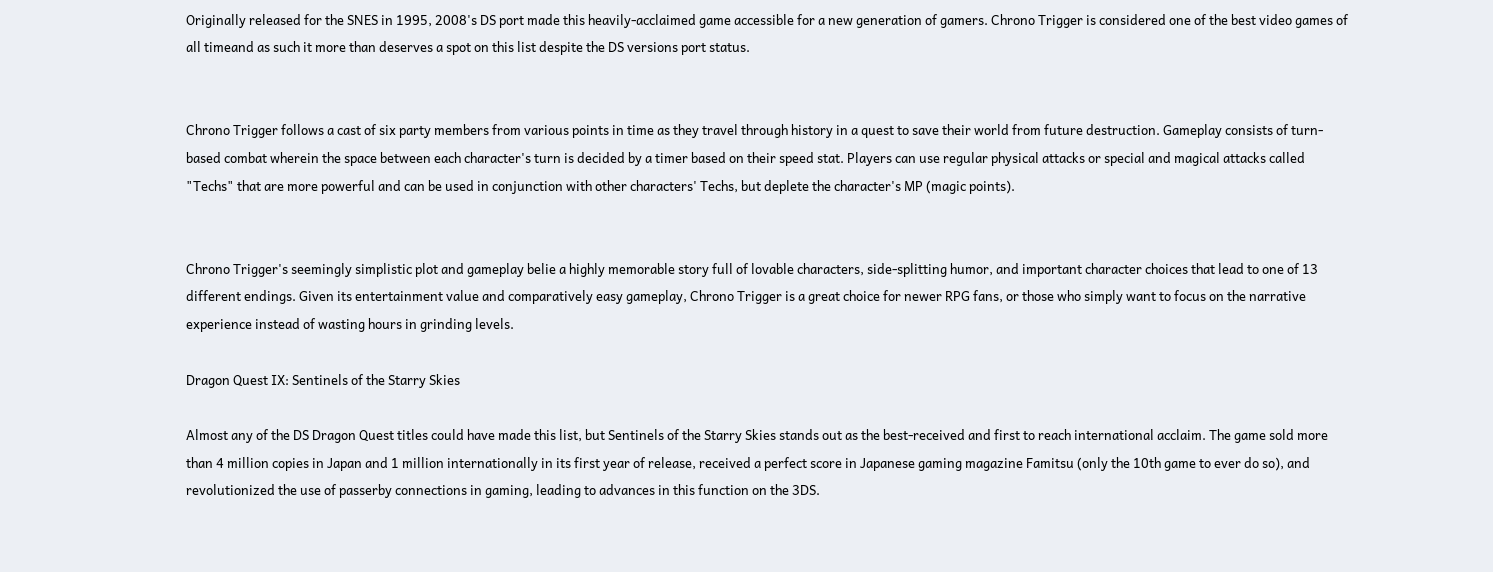Originally released for the SNES in 1995, 2008's DS port made this heavily-acclaimed game accessible for a new generation of gamers. Chrono Trigger is considered one of the best video games of all timeand as such it more than deserves a spot on this list despite the DS versions port status.


Chrono Trigger follows a cast of six party members from various points in time as they travel through history in a quest to save their world from future destruction. Gameplay consists of turn-based combat wherein the space between each character's turn is decided by a timer based on their speed stat. Players can use regular physical attacks or special and magical attacks called "Techs" that are more powerful and can be used in conjunction with other characters' Techs, but deplete the character's MP (magic points).


Chrono Trigger's seemingly simplistic plot and gameplay belie a highly memorable story full of lovable characters, side-splitting humor, and important character choices that lead to one of 13 different endings. Given its entertainment value and comparatively easy gameplay, Chrono Trigger is a great choice for newer RPG fans, or those who simply want to focus on the narrative experience instead of wasting hours in grinding levels.

Dragon Quest IX: Sentinels of the Starry Skies

Almost any of the DS Dragon Quest titles could have made this list, but Sentinels of the Starry Skies stands out as the best-received and first to reach international acclaim. The game sold more than 4 million copies in Japan and 1 million internationally in its first year of release, received a perfect score in Japanese gaming magazine Famitsu (only the 10th game to ever do so), and revolutionized the use of passerby connections in gaming, leading to advances in this function on the 3DS.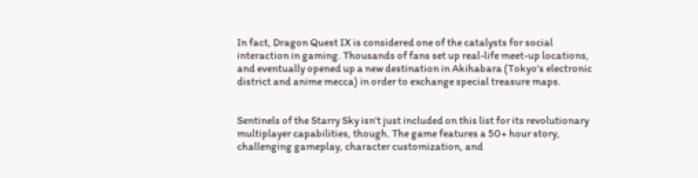In fact, Dragon Quest IX is considered one of the catalysts for social interaction in gaming. Thousands of fans set up real-life meet-up locations, and eventually opened up a new destination in Akihabara (Tokyo's electronic district and anime mecca) in order to exchange special treasure maps.


Sentinels of the Starry Sky isn't just included on this list for its revolutionary multiplayer capabilities, though. The game features a 50+ hour story, challenging gameplay, character customization, and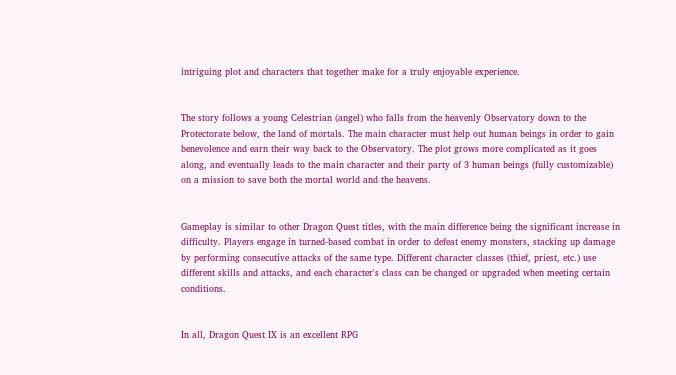intriguing plot and characters that together make for a truly enjoyable experience.


The story follows a young Celestrian (angel) who falls from the heavenly Observatory down to the Protectorate below, the land of mortals. The main character must help out human beings in order to gain benevolence and earn their way back to the Observatory. The plot grows more complicated as it goes along, and eventually leads to the main character and their party of 3 human beings (fully customizable) on a mission to save both the mortal world and the heavens.


Gameplay is similar to other Dragon Quest titles, with the main difference being the significant increase in difficulty. Players engage in turned-based combat in order to defeat enemy monsters, stacking up damage by performing consecutive attacks of the same type. Different character classes (thief, priest, etc.) use different skills and attacks, and each character's class can be changed or upgraded when meeting certain conditions.


In all, Dragon Quest IX is an excellent RPG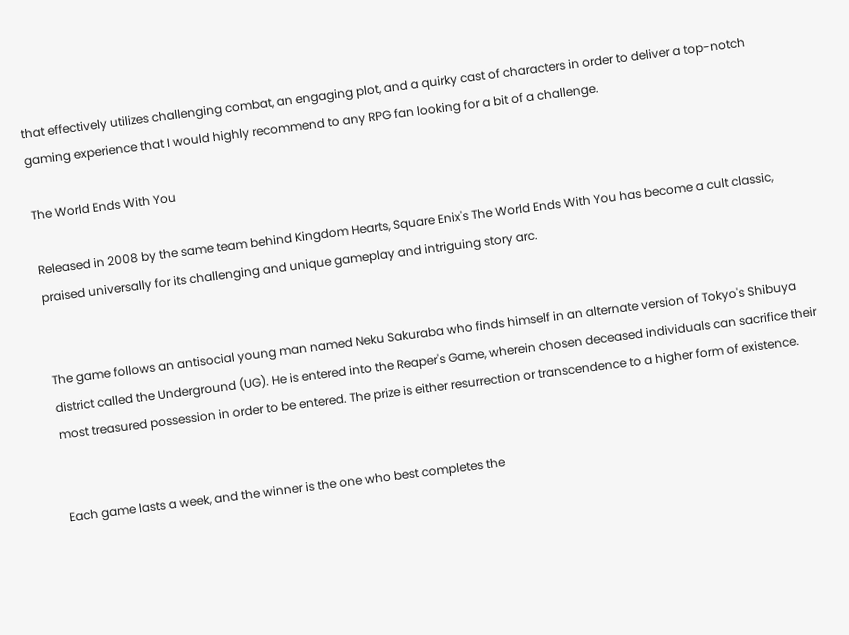that effectively utilizes challenging combat, an engaging plot, and a quirky cast of characters in order to deliver a top-notch gaming experience that I would highly recommend to any RPG fan looking for a bit of a challenge.

The World Ends With You

Released in 2008 by the same team behind Kingdom Hearts, Square Enix's The World Ends With You has become a cult classic, praised universally for its challenging and unique gameplay and intriguing story arc.


The game follows an antisocial young man named Neku Sakuraba who finds himself in an alternate version of Tokyo's Shibuya district called the Underground (UG). He is entered into the Reaper's Game, wherein chosen deceased individuals can sacrifice their most treasured possession in order to be entered. The prize is either resurrection or transcendence to a higher form of existence.


Each game lasts a week, and the winner is the one who best completes the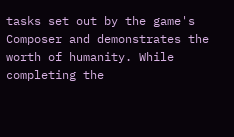tasks set out by the game's Composer and demonstrates the worth of humanity. While completing the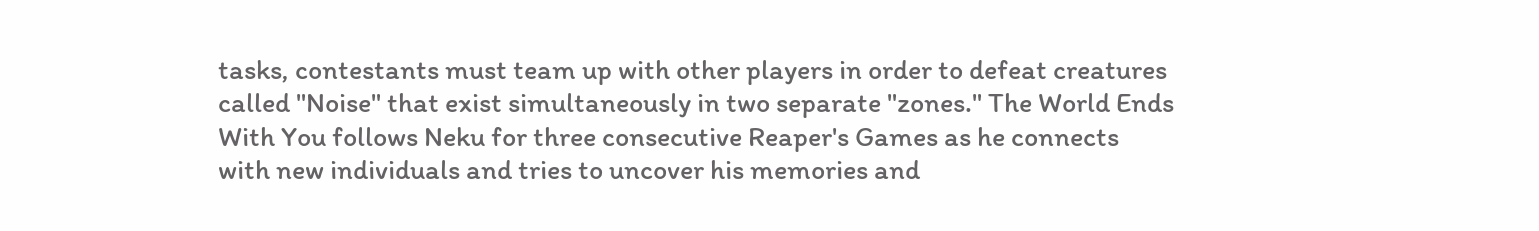tasks, contestants must team up with other players in order to defeat creatures called "Noise" that exist simultaneously in two separate "zones." The World Ends With You follows Neku for three consecutive Reaper's Games as he connects with new individuals and tries to uncover his memories and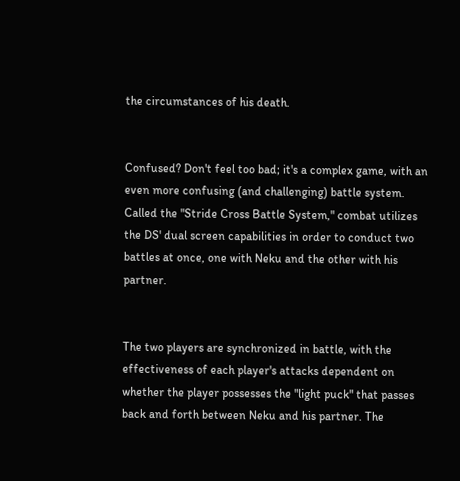the circumstances of his death.


Confused? Don't feel too bad; it's a complex game, with an even more confusing (and challenging) battle system. Called the "Stride Cross Battle System," combat utilizes the DS' dual screen capabilities in order to conduct two battles at once, one with Neku and the other with his partner.


The two players are synchronized in battle, with the effectiveness of each player's attacks dependent on whether the player possesses the "light puck" that passes back and forth between Neku and his partner. The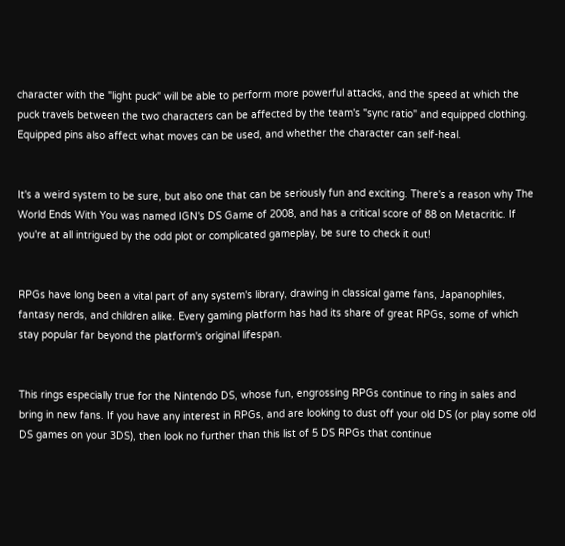character with the "light puck" will be able to perform more powerful attacks, and the speed at which the puck travels between the two characters can be affected by the team's "sync ratio" and equipped clothing. Equipped pins also affect what moves can be used, and whether the character can self-heal.


It's a weird system to be sure, but also one that can be seriously fun and exciting. There's a reason why The World Ends With You was named IGN's DS Game of 2008, and has a critical score of 88 on Metacritic. If you're at all intrigued by the odd plot or complicated gameplay, be sure to check it out!


RPGs have long been a vital part of any system's library, drawing in classical game fans, Japanophiles, fantasy nerds, and children alike. Every gaming platform has had its share of great RPGs, some of which stay popular far beyond the platform's original lifespan.


This rings especially true for the Nintendo DS, whose fun, engrossing RPGs continue to ring in sales and bring in new fans. If you have any interest in RPGs, and are looking to dust off your old DS (or play some old DS games on your 3DS), then look no further than this list of 5 DS RPGs that continue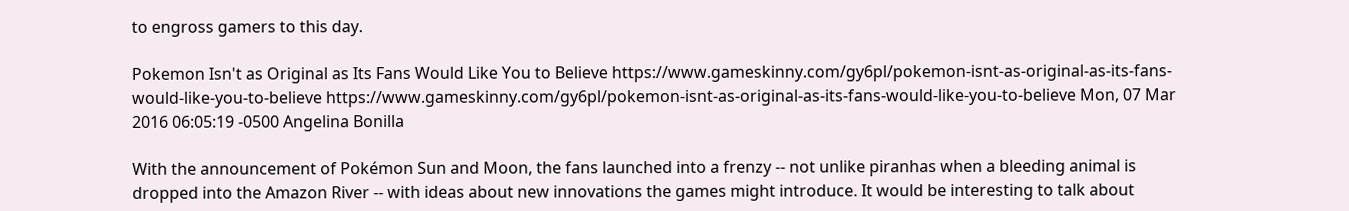to engross gamers to this day.

Pokemon Isn't as Original as Its Fans Would Like You to Believe https://www.gameskinny.com/gy6pl/pokemon-isnt-as-original-as-its-fans-would-like-you-to-believe https://www.gameskinny.com/gy6pl/pokemon-isnt-as-original-as-its-fans-would-like-you-to-believe Mon, 07 Mar 2016 06:05:19 -0500 Angelina Bonilla

With the announcement of Pokémon Sun and Moon, the fans launched into a frenzy -- not unlike piranhas when a bleeding animal is dropped into the Amazon River -- with ideas about new innovations the games might introduce. It would be interesting to talk about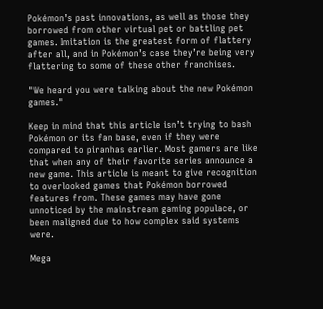Pokémon’s past innovations, as well as those they borrowed from other virtual pet or battling pet games. Imitation is the greatest form of flattery after all, and in Pokémon’s case they’re being very flattering to some of these other franchises.

"We heard you were talking about the new Pokémon games."

Keep in mind that this article isn’t trying to bash Pokémon or its fan base, even if they were compared to piranhas earlier. Most gamers are like that when any of their favorite series announce a new game. This article is meant to give recognition to overlooked games that Pokémon borrowed features from. These games may have gone unnoticed by the mainstream gaming populace, or been maligned due to how complex said systems were.

Mega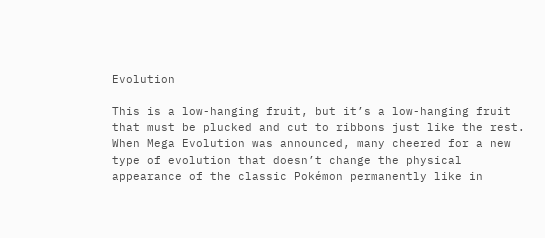Evolution

This is a low-hanging fruit, but it’s a low-hanging fruit that must be plucked and cut to ribbons just like the rest. When Mega Evolution was announced, many cheered for a new type of evolution that doesn’t change the physical appearance of the classic Pokémon permanently like in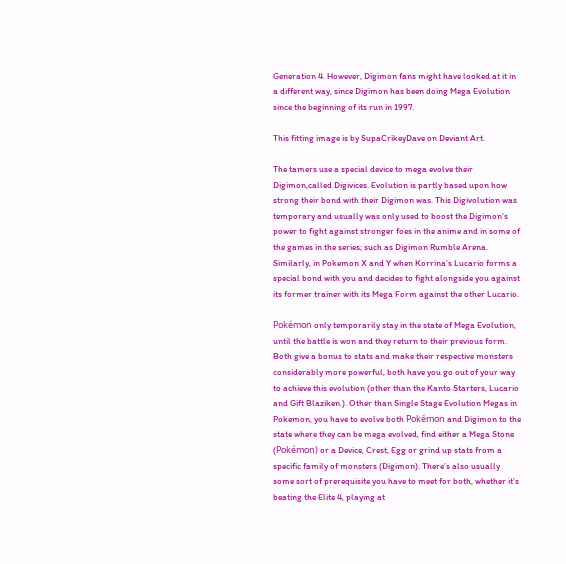Generation 4. However, Digimon fans might have looked at it in a different way, since Digimon has been doing Mega Evolution since the beginning of its run in 1997.

This fitting image is by SupaCrikeyDave on Deviant Art.

The tamers use a special device to mega evolve their Digimon,called Digivices. Evolution is partly based upon how strong their bond with their Digimon was. This Digivolution was temporary and usually was only used to boost the Digimon’s power to fight against stronger foes in the anime and in some of the games in the series; such as Digimon Rumble Arena. Similarly, in Pokemon X and Y when Korrina’s Lucario forms a special bond with you and decides to fight alongside you against its former trainer with its Mega Form against the other Lucario.

Pokémon only temporarily stay in the state of Mega Evolution, until the battle is won and they return to their previous form. Both give a bonus to stats and make their respective monsters considerably more powerful, both have you go out of your way to achieve this evolution (other than the Kanto Starters, Lucario and Gift Blaziken.). Other than Single Stage Evolution Megas in Pokemon, you have to evolve both Pokémon and Digimon to the state where they can be mega evolved, find either a Mega Stone (Pokémon) or a Device, Crest, Egg or grind up stats from a specific family of monsters (Digimon). There’s also usually some sort of prerequisite you have to meet for both, whether it’s beating the Elite 4, playing at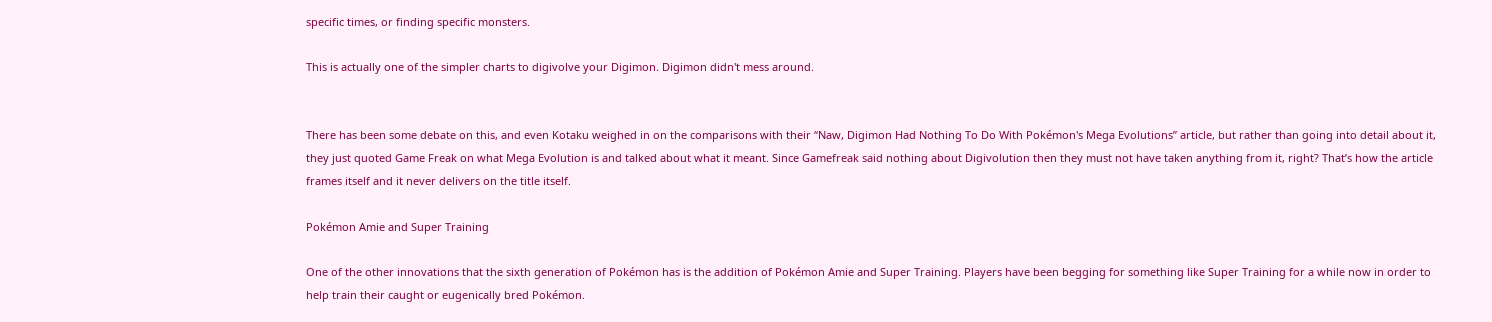specific times, or finding specific monsters.

This is actually one of the simpler charts to digivolve your Digimon. Digimon didn't mess around.


There has been some debate on this, and even Kotaku weighed in on the comparisons with their “Naw, Digimon Had Nothing To Do With Pokémon's Mega Evolutions” article, but rather than going into detail about it, they just quoted Game Freak on what Mega Evolution is and talked about what it meant. Since Gamefreak said nothing about Digivolution then they must not have taken anything from it, right? That’s how the article frames itself and it never delivers on the title itself.

Pokémon Amie and Super Training

One of the other innovations that the sixth generation of Pokémon has is the addition of Pokémon Amie and Super Training. Players have been begging for something like Super Training for a while now in order to help train their caught or eugenically bred Pokémon.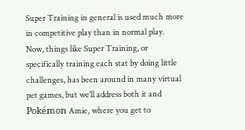Super Training in general is used much more in competitive play than in normal play. Now, things like Super Training, or specifically training each stat by doing little challenges, has been around in many virtual pet games, but we’ll address both it and Pokémon Amie, where you get to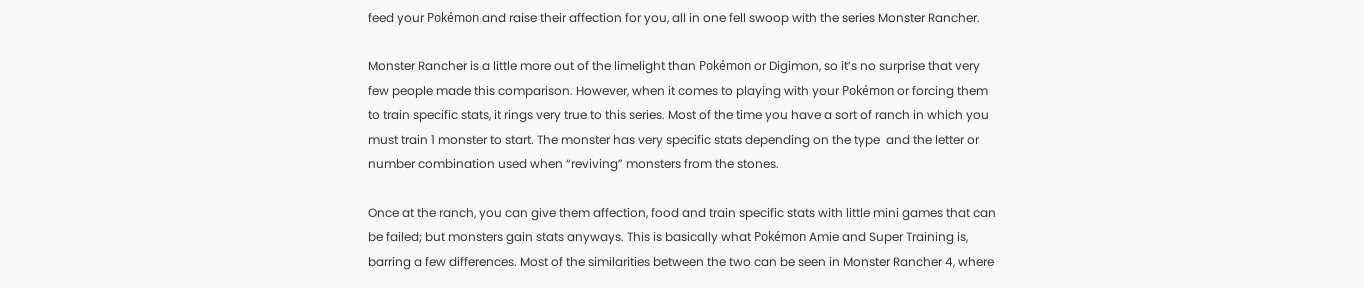feed your Pokémon and raise their affection for you, all in one fell swoop with the series Monster Rancher.

Monster Rancher is a little more out of the limelight than Pokémon or Digimon, so it’s no surprise that very few people made this comparison. However, when it comes to playing with your Pokémon or forcing them to train specific stats, it rings very true to this series. Most of the time you have a sort of ranch in which you must train 1 monster to start. The monster has very specific stats depending on the type  and the letter or number combination used when “reviving” monsters from the stones.

Once at the ranch, you can give them affection, food and train specific stats with little mini games that can be failed; but monsters gain stats anyways. This is basically what Pokémon Amie and Super Training is, barring a few differences. Most of the similarities between the two can be seen in Monster Rancher 4, where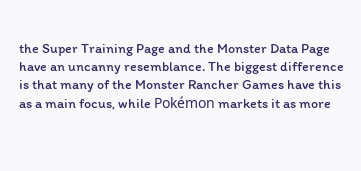the Super Training Page and the Monster Data Page have an uncanny resemblance. The biggest difference is that many of the Monster Rancher Games have this as a main focus, while Pokémon markets it as more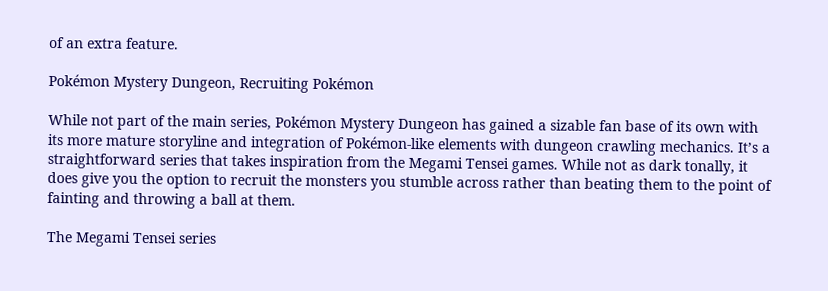of an extra feature.

Pokémon Mystery Dungeon, Recruiting Pokémon

While not part of the main series, Pokémon Mystery Dungeon has gained a sizable fan base of its own with its more mature storyline and integration of Pokémon-like elements with dungeon crawling mechanics. It’s a straightforward series that takes inspiration from the Megami Tensei games. While not as dark tonally, it does give you the option to recruit the monsters you stumble across rather than beating them to the point of fainting and throwing a ball at them.

The Megami Tensei series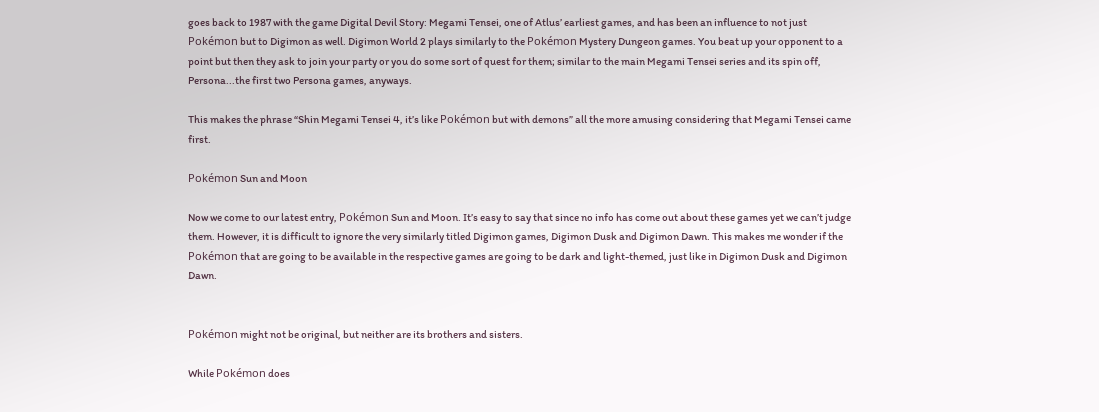goes back to 1987 with the game Digital Devil Story: Megami Tensei, one of Atlus’ earliest games, and has been an influence to not just Pokémon but to Digimon as well. Digimon World 2 plays similarly to the Pokémon Mystery Dungeon games. You beat up your opponent to a point but then they ask to join your party or you do some sort of quest for them; similar to the main Megami Tensei series and its spin off, Persona...the first two Persona games, anyways.

This makes the phrase “Shin Megami Tensei 4, it’s like Pokémon but with demons” all the more amusing considering that Megami Tensei came first.

Pokémon Sun and Moon

Now we come to our latest entry, Pokémon Sun and Moon. It’s easy to say that since no info has come out about these games yet we can’t judge them. However, it is difficult to ignore the very similarly titled Digimon games, Digimon Dusk and Digimon Dawn. This makes me wonder if the Pokémon that are going to be available in the respective games are going to be dark and light-themed, just like in Digimon Dusk and Digimon Dawn.


Pokémon might not be original, but neither are its brothers and sisters.

While Pokémon does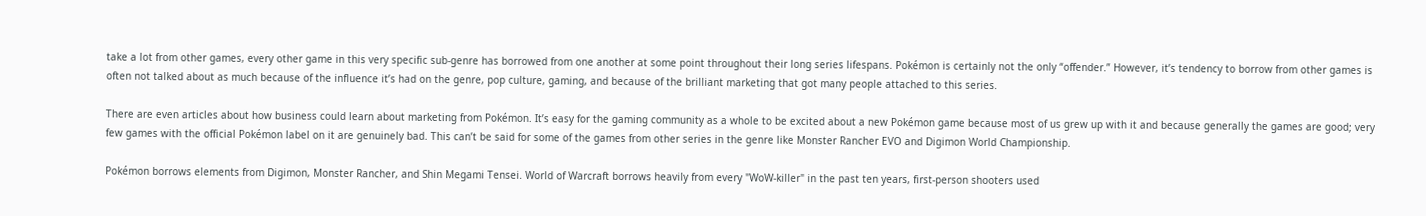take a lot from other games, every other game in this very specific sub-genre has borrowed from one another at some point throughout their long series lifespans. Pokémon is certainly not the only “offender.” However, it’s tendency to borrow from other games is often not talked about as much because of the influence it’s had on the genre, pop culture, gaming, and because of the brilliant marketing that got many people attached to this series.

There are even articles about how business could learn about marketing from Pokémon. It’s easy for the gaming community as a whole to be excited about a new Pokémon game because most of us grew up with it and because generally the games are good; very few games with the official Pokémon label on it are genuinely bad. This can’t be said for some of the games from other series in the genre like Monster Rancher EVO and Digimon World Championship.

Pokémon borrows elements from Digimon, Monster Rancher, and Shin Megami Tensei. World of Warcraft borrows heavily from every "WoW-killer" in the past ten years, first-person shooters used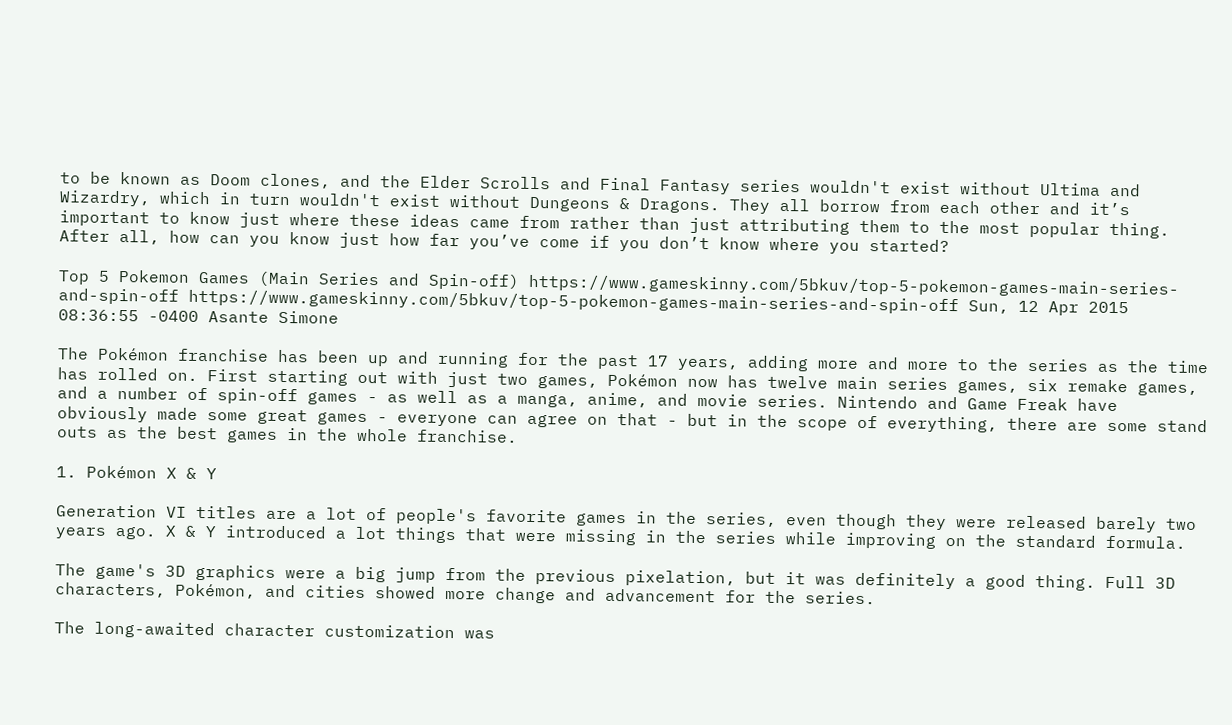to be known as Doom clones, and the Elder Scrolls and Final Fantasy series wouldn't exist without Ultima and Wizardry, which in turn wouldn't exist without Dungeons & Dragons. They all borrow from each other and it’s important to know just where these ideas came from rather than just attributing them to the most popular thing. After all, how can you know just how far you’ve come if you don’t know where you started?

Top 5 Pokemon Games (Main Series and Spin-off) https://www.gameskinny.com/5bkuv/top-5-pokemon-games-main-series-and-spin-off https://www.gameskinny.com/5bkuv/top-5-pokemon-games-main-series-and-spin-off Sun, 12 Apr 2015 08:36:55 -0400 Asante Simone

The Pokémon franchise has been up and running for the past 17 years, adding more and more to the series as the time has rolled on. First starting out with just two games, Pokémon now has twelve main series games, six remake games, and a number of spin-off games - as well as a manga, anime, and movie series. Nintendo and Game Freak have obviously made some great games - everyone can agree on that - but in the scope of everything, there are some stand outs as the best games in the whole franchise.

1. Pokémon X & Y

Generation VI titles are a lot of people's favorite games in the series, even though they were released barely two years ago. X & Y introduced a lot things that were missing in the series while improving on the standard formula.

The game's 3D graphics were a big jump from the previous pixelation, but it was definitely a good thing. Full 3D characters, Pokémon, and cities showed more change and advancement for the series.

The long-awaited character customization was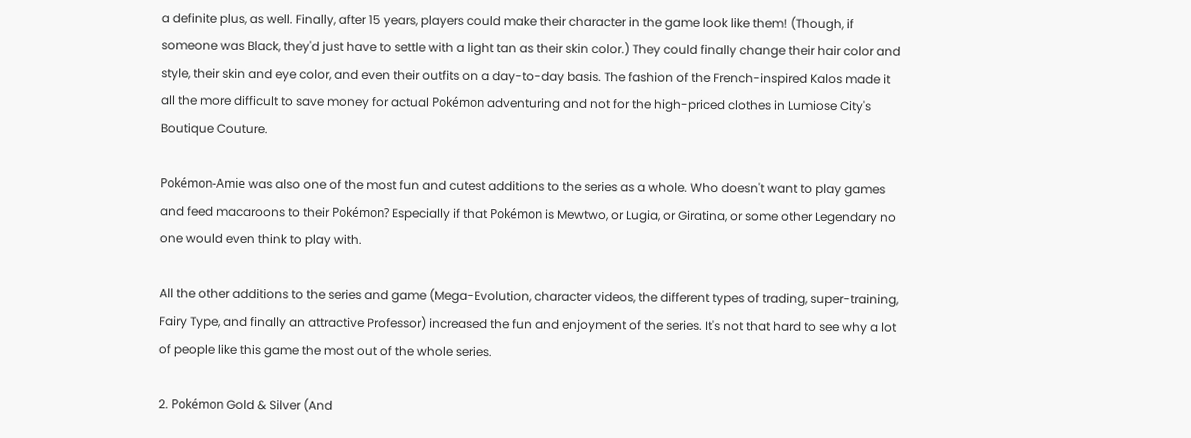a definite plus, as well. Finally, after 15 years, players could make their character in the game look like them! (Though, if someone was Black, they'd just have to settle with a light tan as their skin color.) They could finally change their hair color and style, their skin and eye color, and even their outfits on a day-to-day basis. The fashion of the French-inspired Kalos made it all the more difficult to save money for actual Pokémon adventuring and not for the high-priced clothes in Lumiose City's Boutique Couture.

Pokémon-Amie was also one of the most fun and cutest additions to the series as a whole. Who doesn't want to play games and feed macaroons to their Pokémon? Especially if that Pokémon is Mewtwo, or Lugia, or Giratina, or some other Legendary no one would even think to play with.

All the other additions to the series and game (Mega-Evolution, character videos, the different types of trading, super-training, Fairy Type, and finally an attractive Professor) increased the fun and enjoyment of the series. It's not that hard to see why a lot of people like this game the most out of the whole series.

2. Pokémon Gold & Silver (And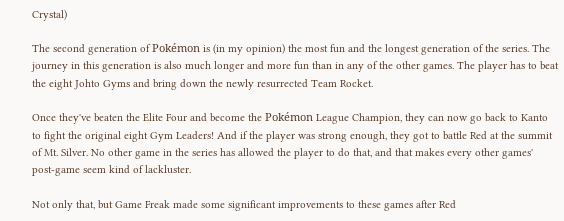Crystal)

The second generation of Pokémon is (in my opinion) the most fun and the longest generation of the series. The journey in this generation is also much longer and more fun than in any of the other games. The player has to beat the eight Johto Gyms and bring down the newly resurrected Team Rocket.

Once they've beaten the Elite Four and become the Pokémon League Champion, they can now go back to Kanto to fight the original eight Gym Leaders! And if the player was strong enough, they got to battle Red at the summit of Mt. Silver. No other game in the series has allowed the player to do that, and that makes every other games' post-game seem kind of lackluster.

Not only that, but Game Freak made some significant improvements to these games after Red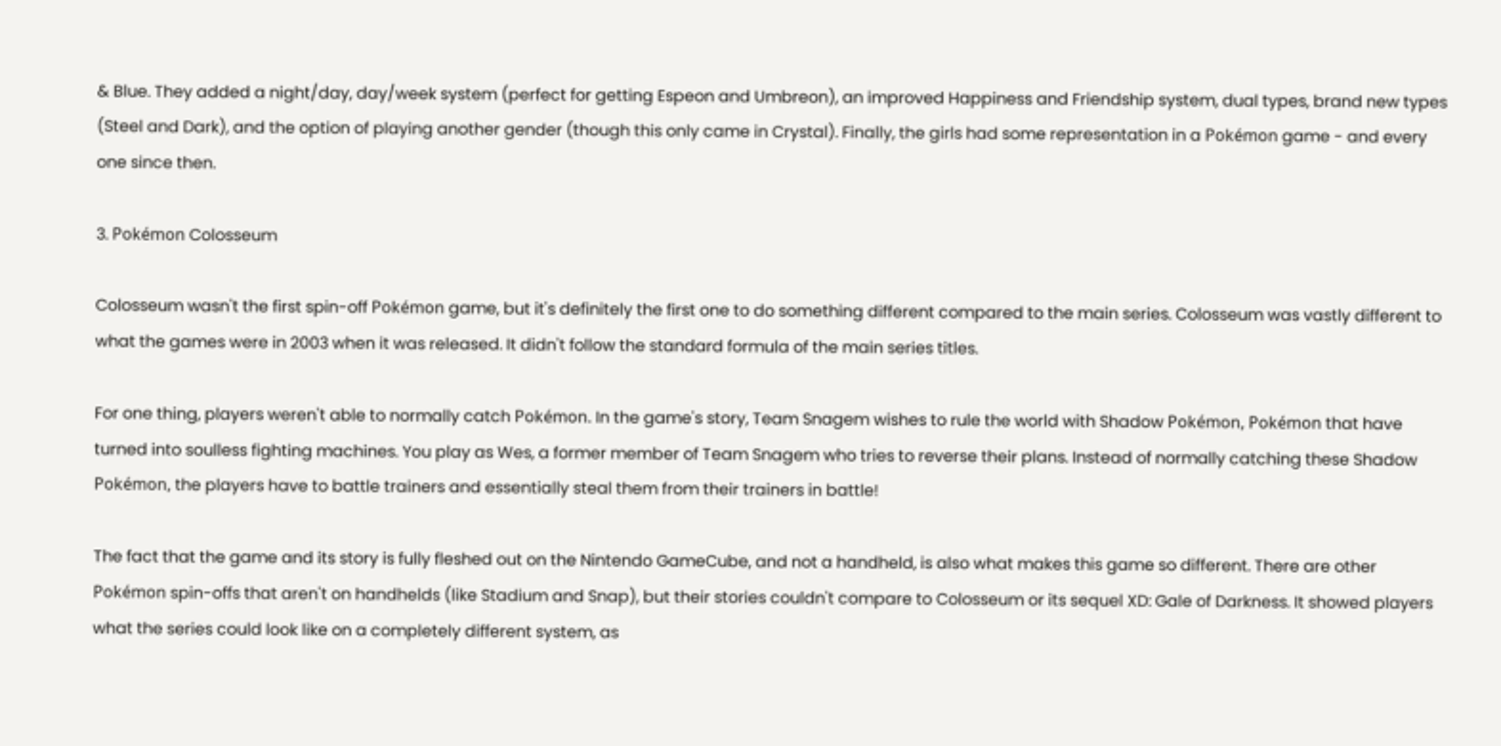& Blue. They added a night/day, day/week system (perfect for getting Espeon and Umbreon), an improved Happiness and Friendship system, dual types, brand new types (Steel and Dark), and the option of playing another gender (though this only came in Crystal). Finally, the girls had some representation in a Pokémon game - and every one since then.

3. Pokémon Colosseum

Colosseum wasn't the first spin-off Pokémon game, but it's definitely the first one to do something different compared to the main series. Colosseum was vastly different to what the games were in 2003 when it was released. It didn't follow the standard formula of the main series titles.

For one thing, players weren't able to normally catch Pokémon. In the game's story, Team Snagem wishes to rule the world with Shadow Pokémon, Pokémon that have turned into soulless fighting machines. You play as Wes, a former member of Team Snagem who tries to reverse their plans. Instead of normally catching these Shadow Pokémon, the players have to battle trainers and essentially steal them from their trainers in battle!

The fact that the game and its story is fully fleshed out on the Nintendo GameCube, and not a handheld, is also what makes this game so different. There are other Pokémon spin-offs that aren't on handhelds (like Stadium and Snap), but their stories couldn't compare to Colosseum or its sequel XD: Gale of Darkness. It showed players what the series could look like on a completely different system, as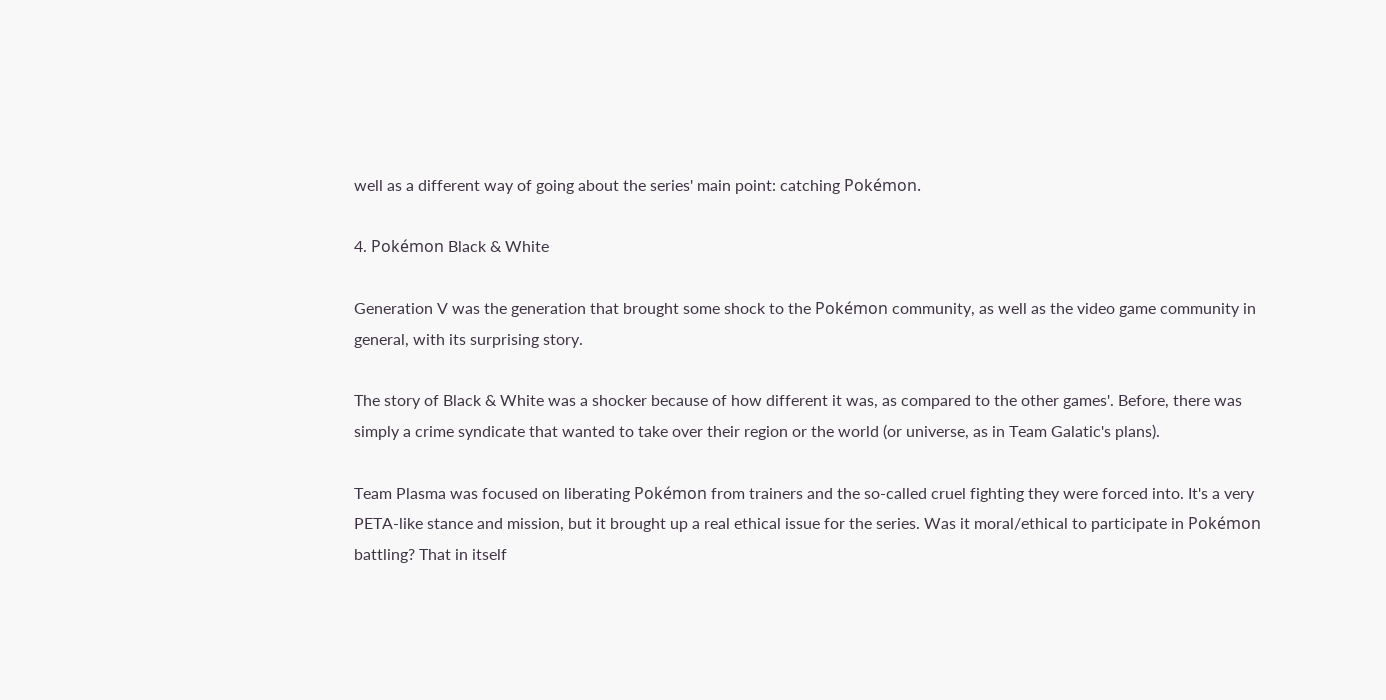well as a different way of going about the series' main point: catching Pokémon.

4. Pokémon Black & White

Generation V was the generation that brought some shock to the Pokémon community, as well as the video game community in general, with its surprising story.

The story of Black & White was a shocker because of how different it was, as compared to the other games'. Before, there was simply a crime syndicate that wanted to take over their region or the world (or universe, as in Team Galatic's plans).

Team Plasma was focused on liberating Pokémon from trainers and the so-called cruel fighting they were forced into. It's a very PETA-like stance and mission, but it brought up a real ethical issue for the series. Was it moral/ethical to participate in Pokémon battling? That in itself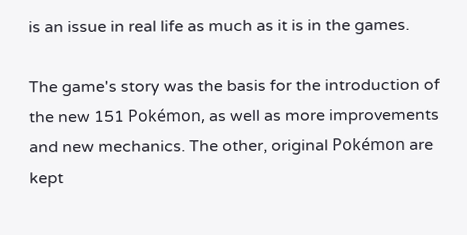is an issue in real life as much as it is in the games.

The game's story was the basis for the introduction of the new 151 Pokémon, as well as more improvements and new mechanics. The other, original Pokémon are kept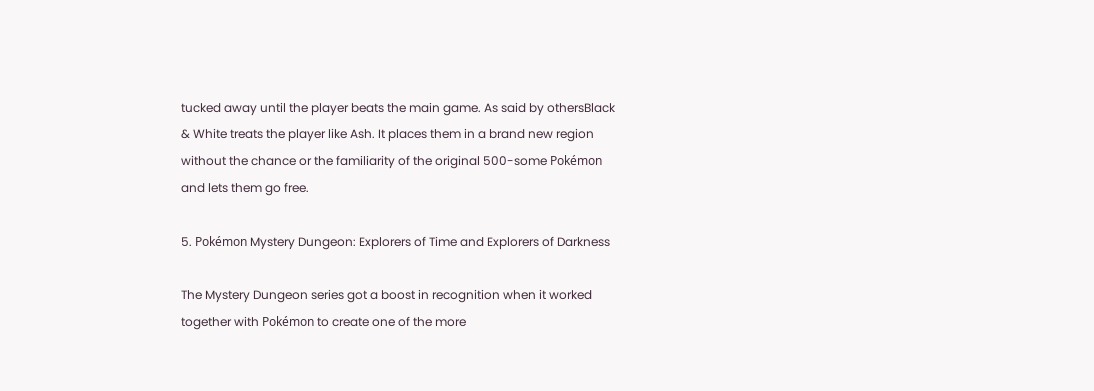tucked away until the player beats the main game. As said by othersBlack & White treats the player like Ash. It places them in a brand new region without the chance or the familiarity of the original 500-some Pokémon and lets them go free.

5. Pokémon Mystery Dungeon: Explorers of Time and Explorers of Darkness

The Mystery Dungeon series got a boost in recognition when it worked together with Pokémon to create one of the more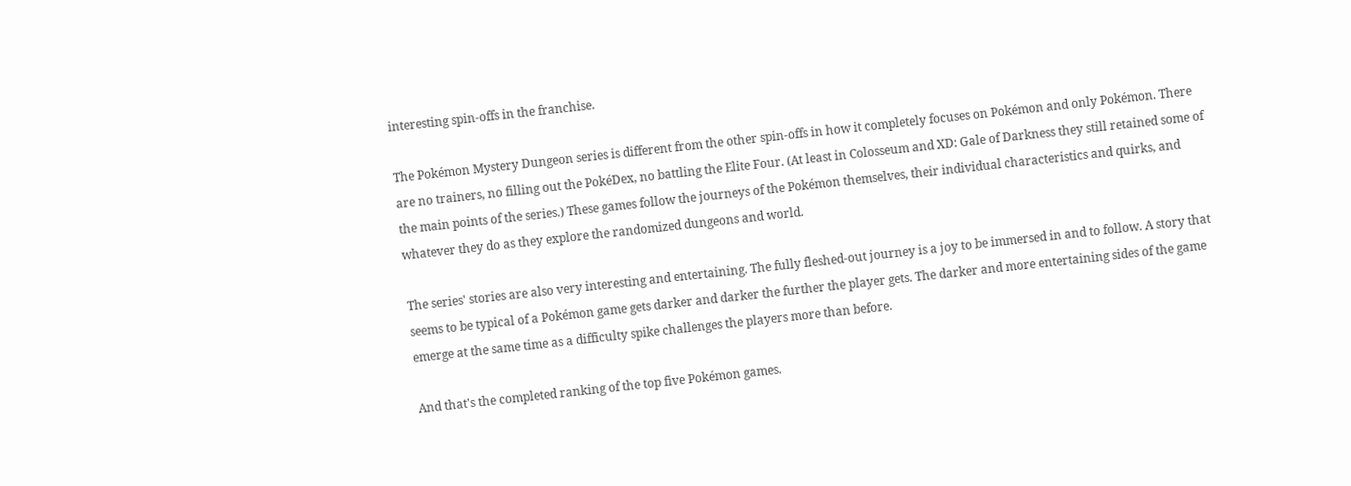interesting spin-offs in the franchise.

The Pokémon Mystery Dungeon series is different from the other spin-offs in how it completely focuses on Pokémon and only Pokémon. There are no trainers, no filling out the PokéDex, no battling the Elite Four. (At least in Colosseum and XD: Gale of Darkness they still retained some of the main points of the series.) These games follow the journeys of the Pokémon themselves, their individual characteristics and quirks, and whatever they do as they explore the randomized dungeons and world.

The series' stories are also very interesting and entertaining. The fully fleshed-out journey is a joy to be immersed in and to follow. A story that seems to be typical of a Pokémon game gets darker and darker the further the player gets. The darker and more entertaining sides of the game emerge at the same time as a difficulty spike challenges the players more than before.

And that's the completed ranking of the top five Pokémon games.